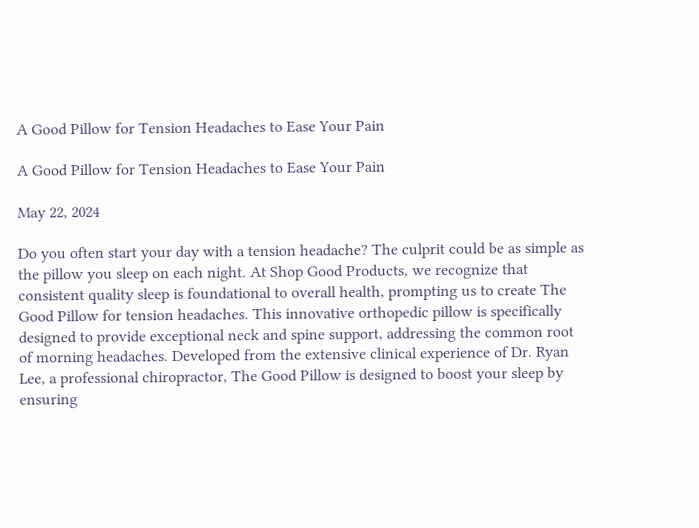A Good Pillow for Tension Headaches to Ease Your Pain

A Good Pillow for Tension Headaches to Ease Your Pain

May 22, 2024

Do you often start your day with a tension headache? The culprit could be as simple as the pillow you sleep on each night. At Shop Good Products, we recognize that consistent quality sleep is foundational to overall health, prompting us to create The Good Pillow for tension headaches. This innovative orthopedic pillow is specifically designed to provide exceptional neck and spine support, addressing the common root of morning headaches. Developed from the extensive clinical experience of Dr. Ryan Lee, a professional chiropractor, The Good Pillow is designed to boost your sleep by ensuring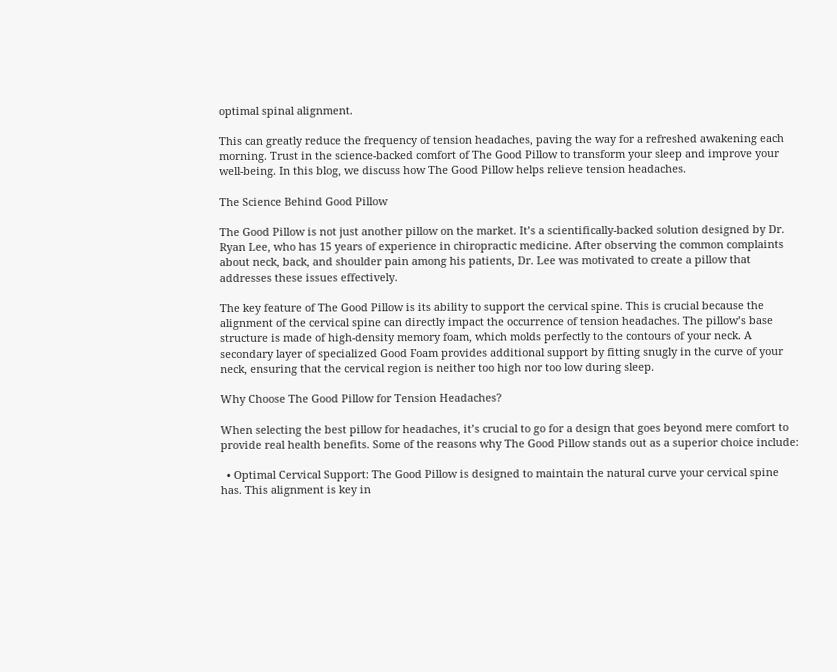optimal spinal alignment.

This can greatly reduce the frequency of tension headaches, paving the way for a refreshed awakening each morning. Trust in the science-backed comfort of The Good Pillow to transform your sleep and improve your well-being. In this blog, we discuss how The Good Pillow helps relieve tension headaches.

The Science Behind Good Pillow

The Good Pillow is not just another pillow on the market. It’s a scientifically-backed solution designed by Dr. Ryan Lee, who has 15 years of experience in chiropractic medicine. After observing the common complaints about neck, back, and shoulder pain among his patients, Dr. Lee was motivated to create a pillow that addresses these issues effectively.

The key feature of The Good Pillow is its ability to support the cervical spine. This is crucial because the alignment of the cervical spine can directly impact the occurrence of tension headaches. The pillow’s base structure is made of high-density memory foam, which molds perfectly to the contours of your neck. A secondary layer of specialized Good Foam provides additional support by fitting snugly in the curve of your neck, ensuring that the cervical region is neither too high nor too low during sleep.

Why Choose The Good Pillow for Tension Headaches?

When selecting the best pillow for headaches, it’s crucial to go for a design that goes beyond mere comfort to provide real health benefits. Some of the reasons why The Good Pillow stands out as a superior choice include:

  • Optimal Cervical Support: The Good Pillow is designed to maintain the natural curve your cervical spine has. This alignment is key in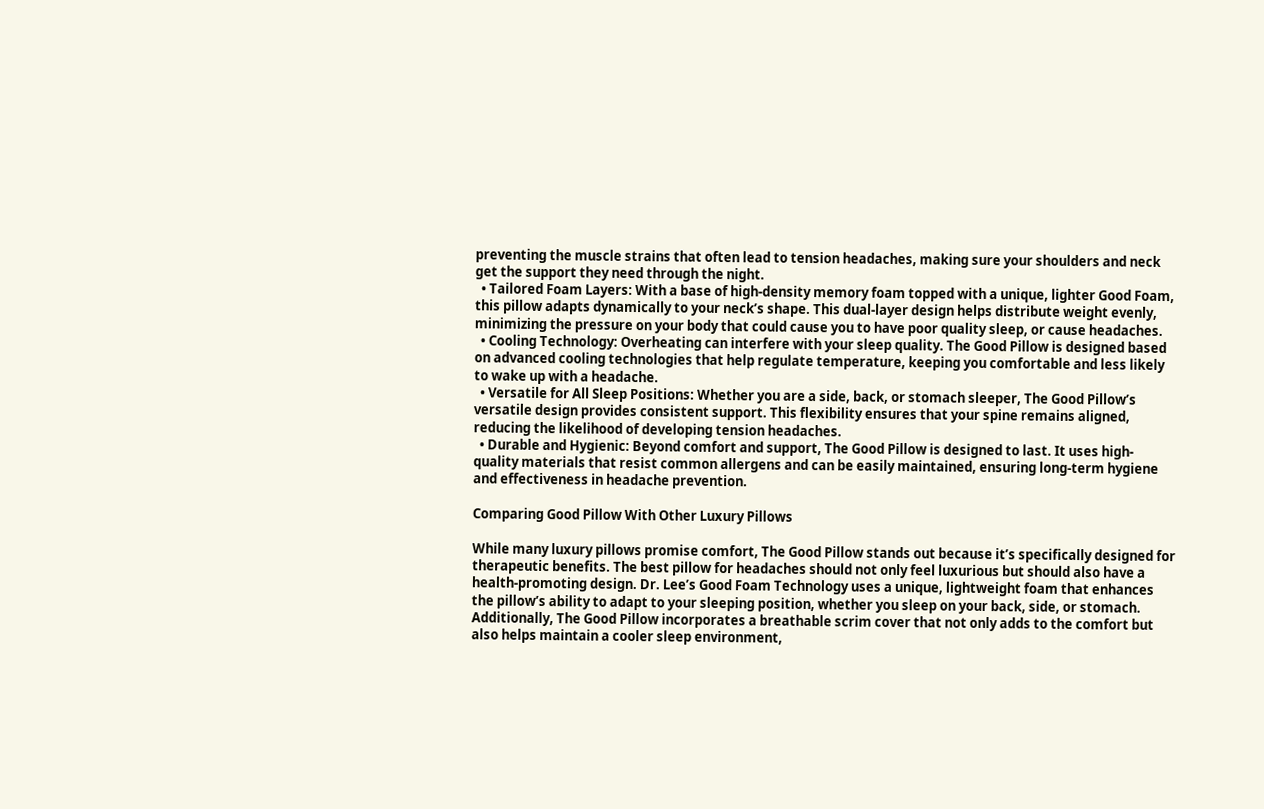preventing the muscle strains that often lead to tension headaches, making sure your shoulders and neck get the support they need through the night.
  • Tailored Foam Layers: With a base of high-density memory foam topped with a unique, lighter Good Foam, this pillow adapts dynamically to your neck’s shape. This dual-layer design helps distribute weight evenly, minimizing the pressure on your body that could cause you to have poor quality sleep, or cause headaches.
  • Cooling Technology: Overheating can interfere with your sleep quality. The Good Pillow is designed based on advanced cooling technologies that help regulate temperature, keeping you comfortable and less likely to wake up with a headache.
  • Versatile for All Sleep Positions: Whether you are a side, back, or stomach sleeper, The Good Pillow’s versatile design provides consistent support. This flexibility ensures that your spine remains aligned, reducing the likelihood of developing tension headaches.
  • Durable and Hygienic: Beyond comfort and support, The Good Pillow is designed to last. It uses high-quality materials that resist common allergens and can be easily maintained, ensuring long-term hygiene and effectiveness in headache prevention.

Comparing Good Pillow With Other Luxury Pillows

While many luxury pillows promise comfort, The Good Pillow stands out because it’s specifically designed for therapeutic benefits. The best pillow for headaches should not only feel luxurious but should also have a health-promoting design. Dr. Lee’s Good Foam Technology uses a unique, lightweight foam that enhances the pillow’s ability to adapt to your sleeping position, whether you sleep on your back, side, or stomach. Additionally, The Good Pillow incorporates a breathable scrim cover that not only adds to the comfort but also helps maintain a cooler sleep environment,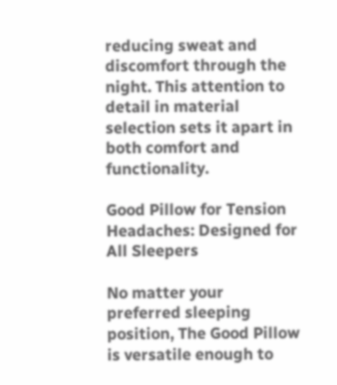reducing sweat and discomfort through the night. This attention to detail in material selection sets it apart in both comfort and functionality.

Good Pillow for Tension Headaches: Designed for All Sleepers

No matter your preferred sleeping position, The Good Pillow is versatile enough to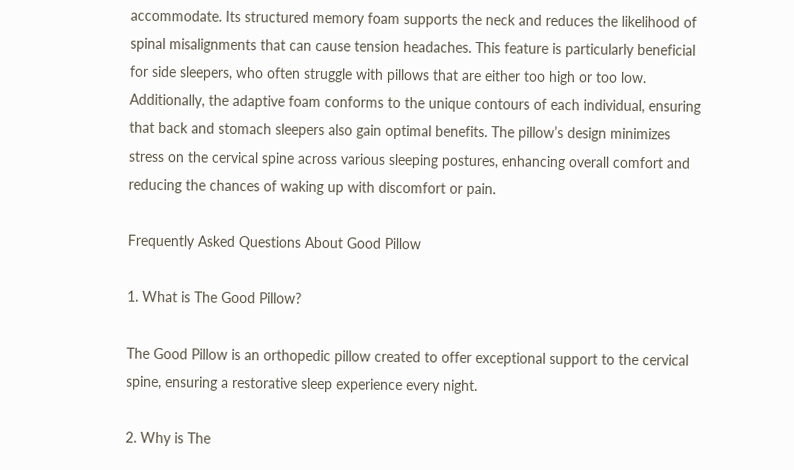accommodate. Its structured memory foam supports the neck and reduces the likelihood of spinal misalignments that can cause tension headaches. This feature is particularly beneficial for side sleepers, who often struggle with pillows that are either too high or too low. Additionally, the adaptive foam conforms to the unique contours of each individual, ensuring that back and stomach sleepers also gain optimal benefits. The pillow’s design minimizes stress on the cervical spine across various sleeping postures, enhancing overall comfort and reducing the chances of waking up with discomfort or pain.

Frequently Asked Questions About Good Pillow

1. What is The Good Pillow?

The Good Pillow is an orthopedic pillow created to offer exceptional support to the cervical spine, ensuring a restorative sleep experience every night.

2. Why is The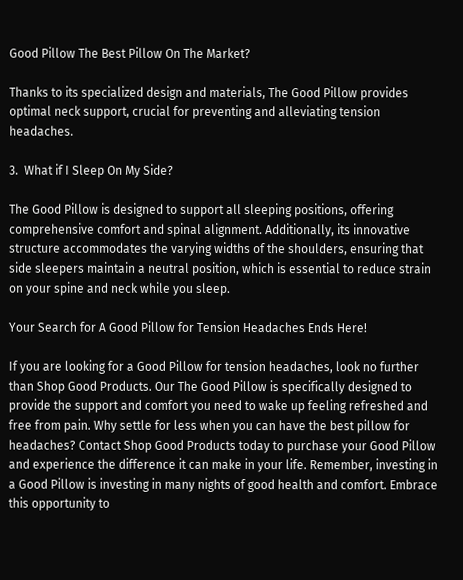Good Pillow The Best Pillow On The Market?

Thanks to its specialized design and materials, The Good Pillow provides optimal neck support, crucial for preventing and alleviating tension headaches.

3.  What if I Sleep On My Side?

The Good Pillow is designed to support all sleeping positions, offering comprehensive comfort and spinal alignment. Additionally, its innovative structure accommodates the varying widths of the shoulders, ensuring that side sleepers maintain a neutral position, which is essential to reduce strain on your spine and neck while you sleep.

Your Search for A Good Pillow for Tension Headaches Ends Here!

If you are looking for a Good Pillow for tension headaches, look no further than Shop Good Products. Our The Good Pillow is specifically designed to provide the support and comfort you need to wake up feeling refreshed and free from pain. Why settle for less when you can have the best pillow for headaches? Contact Shop Good Products today to purchase your Good Pillow and experience the difference it can make in your life. Remember, investing in a Good Pillow is investing in many nights of good health and comfort. Embrace this opportunity to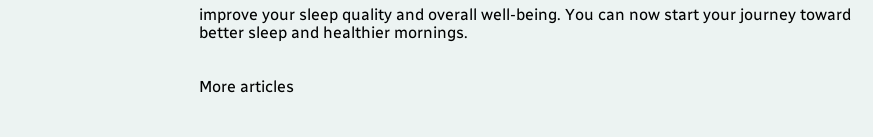improve your sleep quality and overall well-being. You can now start your journey toward better sleep and healthier mornings.


More articles